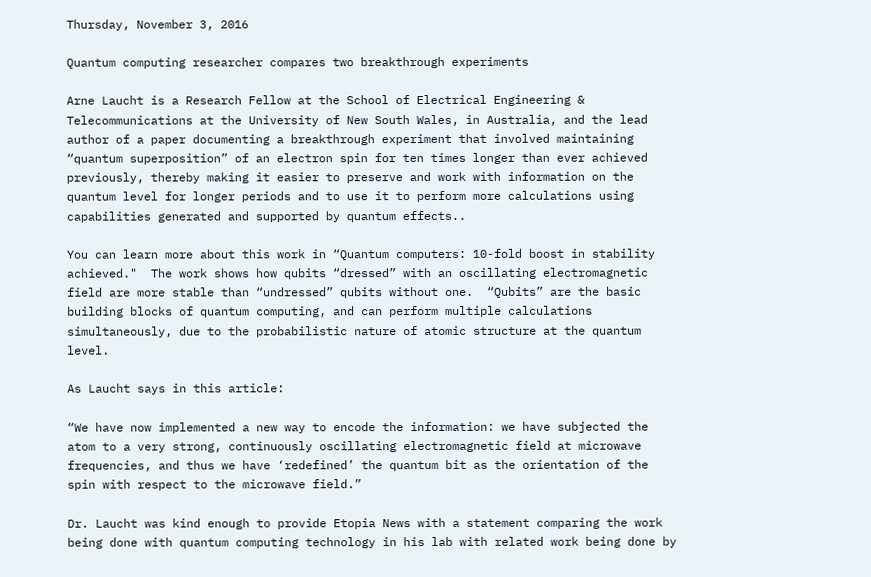Thursday, November 3, 2016

Quantum computing researcher compares two breakthrough experiments

Arne Laucht is a Research Fellow at the School of Electrical Engineering & Telecommunications at the University of New South Wales, in Australia, and the lead author of a paper documenting a breakthrough experiment that involved maintaining “quantum superposition” of an electron spin for ten times longer than ever achieved previously, thereby making it easier to preserve and work with information on the quantum level for longer periods and to use it to perform more calculations using capabilities generated and supported by quantum effects..

You can learn more about this work in “Quantum computers: 10-fold boost in stability achieved."  The work shows how qubits “dressed” with an oscillating electromagnetic field are more stable than “undressed” qubits without one.  “Qubits” are the basic building blocks of quantum computing, and can perform multiple calculations simultaneously, due to the probabilistic nature of atomic structure at the quantum level.

As Laucht says in this article:

“We have now implemented a new way to encode the information: we have subjected the atom to a very strong, continuously oscillating electromagnetic field at microwave frequencies, and thus we have ‘redefined’ the quantum bit as the orientation of the spin with respect to the microwave field.”

Dr. Laucht was kind enough to provide Etopia News with a statement comparing the work being done with quantum computing technology in his lab with related work being done by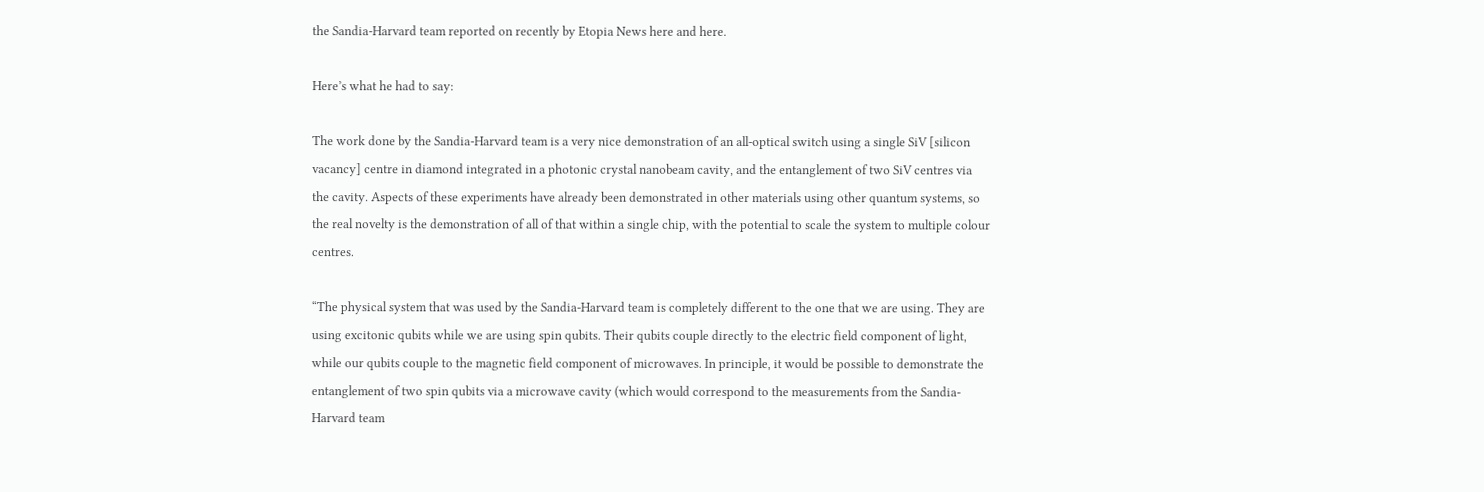the Sandia-Harvard team reported on recently by Etopia News here and here.

Here’s what he had to say:

The work done by the Sandia-Harvard team is a very nice demonstration of an all-optical switch using a single SiV [silicon vacancy] centre in diamond integrated in a photonic crystal nanobeam cavity, and the entanglement of two SiV centres via the cavity. Aspects of these experiments have already been demonstrated in other materials using other quantum systems, so the real novelty is the demonstration of all of that within a single chip, with the potential to scale the system to multiple colour centres.

“The physical system that was used by the Sandia-Harvard team is completely different to the one that we are using. They are using excitonic qubits while we are using spin qubits. Their qubits couple directly to the electric field component of light, while our qubits couple to the magnetic field component of microwaves. In principle, it would be possible to demonstrate the entanglement of two spin qubits via a microwave cavity (which would correspond to the measurements from the Sandia-Harvard team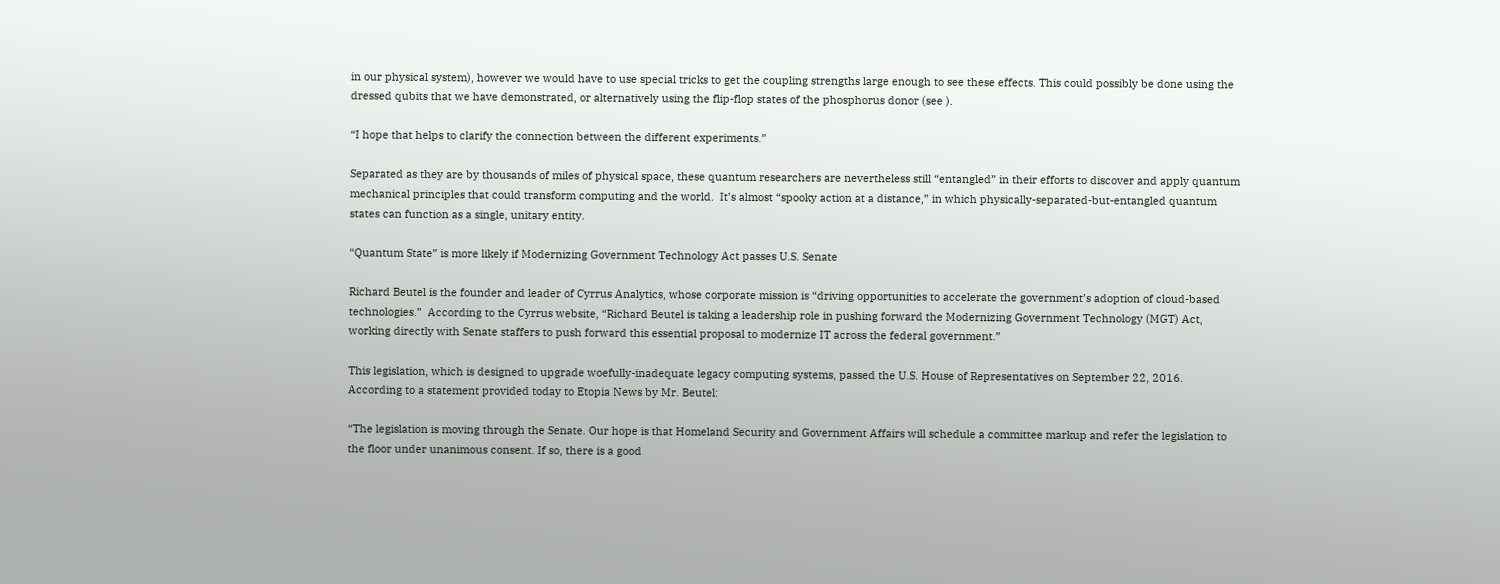in our physical system), however we would have to use special tricks to get the coupling strengths large enough to see these effects. This could possibly be done using the dressed qubits that we have demonstrated, or alternatively using the flip-flop states of the phosphorus donor (see ).

“I hope that helps to clarify the connection between the different experiments.”

Separated as they are by thousands of miles of physical space, these quantum researchers are nevertheless still “entangled” in their efforts to discover and apply quantum mechanical principles that could transform computing and the world.  It’s almost “spooky action at a distance,” in which physically-separated-but-entangled quantum states can function as a single, unitary entity.

“Quantum State” is more likely if Modernizing Government Technology Act passes U.S. Senate

Richard Beutel is the founder and leader of Cyrrus Analytics, whose corporate mission is “driving opportunities to accelerate the government’s adoption of cloud-based technologies.”  According to the Cyrrus website, “Richard Beutel is taking a leadership role in pushing forward the Modernizing Government Technology (MGT) Act, working directly with Senate staffers to push forward this essential proposal to modernize IT across the federal government.”

This legislation, which is designed to upgrade woefully-inadequate legacy computing systems, passed the U.S. House of Representatives on September 22, 2016.  According to a statement provided today to Etopia News by Mr. Beutel:

“The legislation is moving through the Senate. Our hope is that Homeland Security and Government Affairs will schedule a committee markup and refer the legislation to the floor under unanimous consent. If so, there is a good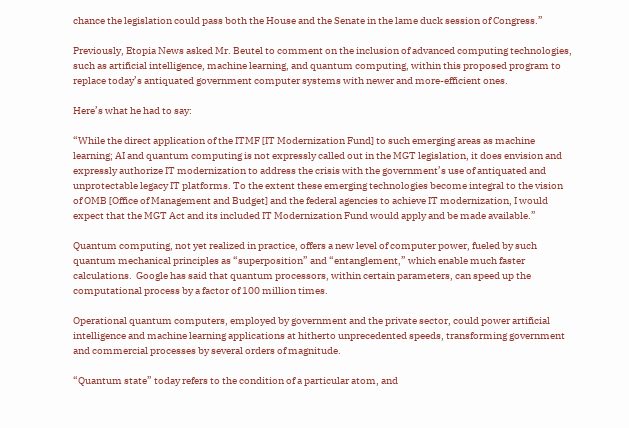chance the legislation could pass both the House and the Senate in the lame duck session of Congress.”

Previously, Etopia News asked Mr. Beutel to comment on the inclusion of advanced computing technologies, such as artificial intelligence, machine learning, and quantum computing, within this proposed program to replace today’s antiquated government computer systems with newer and more-efficient ones.

Here’s what he had to say:

“While the direct application of the ITMF [IT Modernization Fund] to such emerging areas as machine learning; AI and quantum computing is not expressly called out in the MGT legislation, it does envision and expressly authorize IT modernization to address the crisis with the government’s use of antiquated and unprotectable legacy IT platforms. To the extent these emerging technologies become integral to the vision of OMB [Office of Management and Budget] and the federal agencies to achieve IT modernization, I would expect that the MGT Act and its included IT Modernization Fund would apply and be made available.”

Quantum computing, not yet realized in practice, offers a new level of computer power, fueled by such quantum mechanical principles as “superposition” and “entanglement,” which enable much faster calculations.  Google has said that quantum processors, within certain parameters, can speed up the computational process by a factor of 100 million times.

Operational quantum computers, employed by government and the private sector, could power artificial intelligence and machine learning applications at hitherto unprecedented speeds, transforming government and commercial processes by several orders of magnitude.

“Quantum state” today refers to the condition of a particular atom, and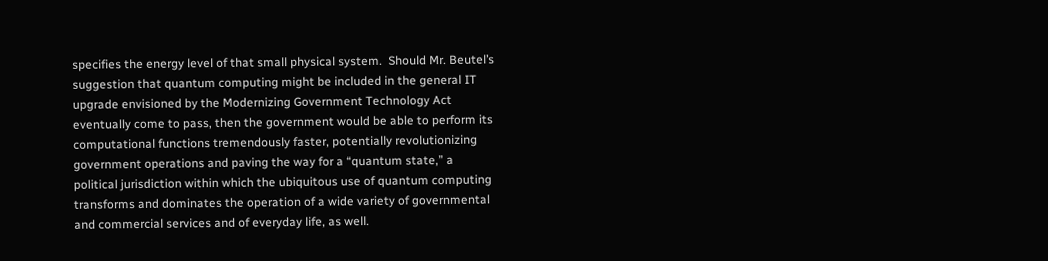specifies the energy level of that small physical system.  Should Mr. Beutel’s suggestion that quantum computing might be included in the general IT upgrade envisioned by the Modernizing Government Technology Act eventually come to pass, then the government would be able to perform its computational functions tremendously faster, potentially revolutionizing government operations and paving the way for a “quantum state,” a political jurisdiction within which the ubiquitous use of quantum computing transforms and dominates the operation of a wide variety of governmental and commercial services and of everyday life, as well.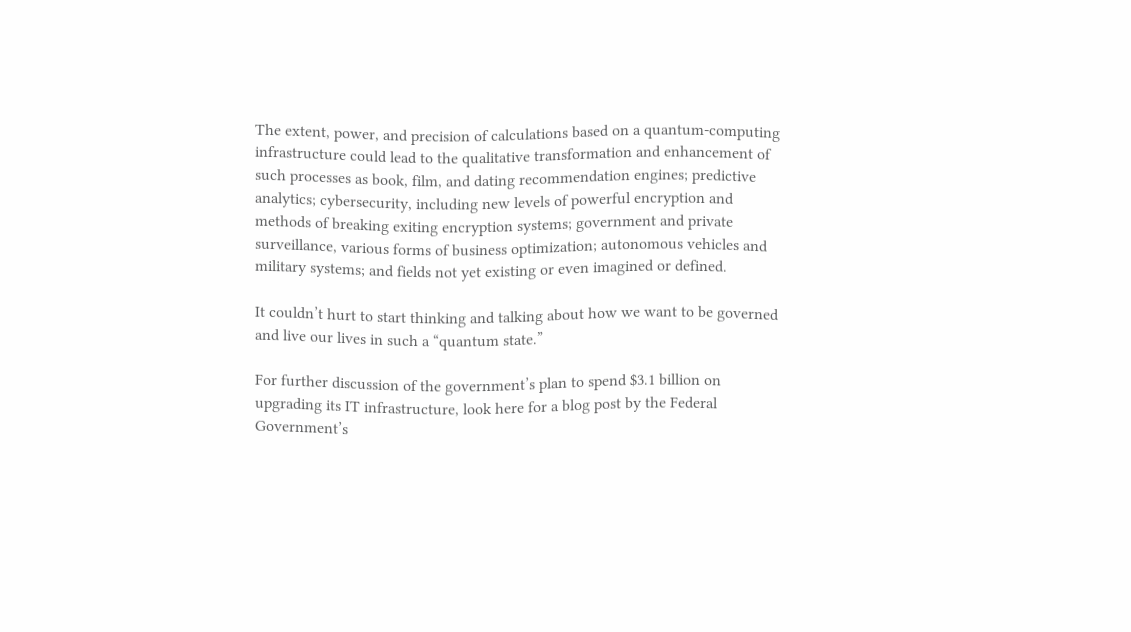The extent, power, and precision of calculations based on a quantum-computing infrastructure could lead to the qualitative transformation and enhancement of such processes as book, film, and dating recommendation engines; predictive analytics; cybersecurity, including new levels of powerful encryption and methods of breaking exiting encryption systems; government and private surveillance, various forms of business optimization; autonomous vehicles and military systems; and fields not yet existing or even imagined or defined.

It couldn’t hurt to start thinking and talking about how we want to be governed and live our lives in such a “quantum state.”

For further discussion of the government’s plan to spend $3.1 billion on upgrading its IT infrastructure, look here for a blog post by the Federal Government’s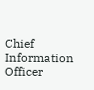Chief Information Officer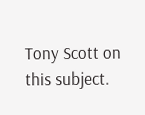Tony Scott on this subject.